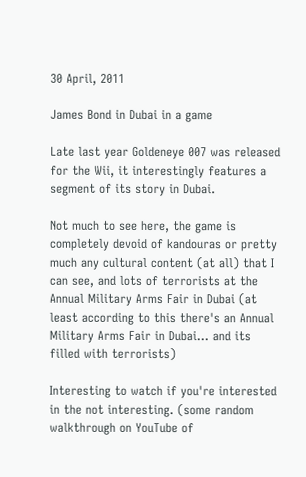30 April, 2011

James Bond in Dubai in a game

Late last year Goldeneye 007 was released for the Wii, it interestingly features a segment of its story in Dubai.

Not much to see here, the game is completely devoid of kandouras or pretty much any cultural content (at all) that I can see, and lots of terrorists at the Annual Military Arms Fair in Dubai (at least according to this there's an Annual Military Arms Fair in Dubai... and its filled with terrorists)

Interesting to watch if you're interested in the not interesting. (some random walkthrough on YouTube of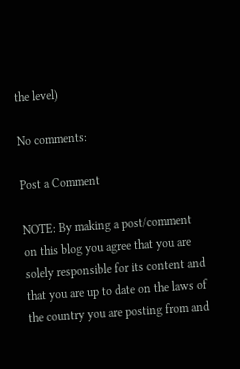the level)

No comments:

Post a Comment

NOTE: By making a post/comment on this blog you agree that you are solely responsible for its content and that you are up to date on the laws of the country you are posting from and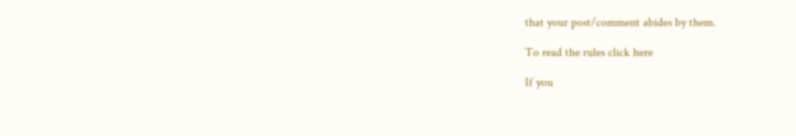that your post/comment abides by them.

To read the rules click here

If you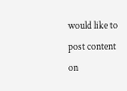would like to post content on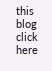this blog click here